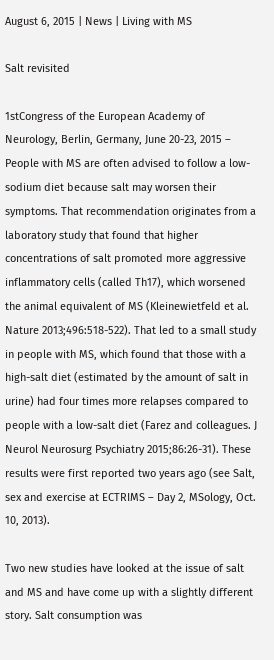August 6, 2015 | News | Living with MS

Salt revisited

1stCongress of the European Academy of Neurology, Berlin, Germany, June 20-23, 2015 – People with MS are often advised to follow a low-sodium diet because salt may worsen their symptoms. That recommendation originates from a laboratory study that found that higher concentrations of salt promoted more aggressive inflammatory cells (called Th17), which worsened the animal equivalent of MS (Kleinewietfeld et al. Nature 2013;496:518-522). That led to a small study in people with MS, which found that those with a high-salt diet (estimated by the amount of salt in urine) had four times more relapses compared to people with a low-salt diet (Farez and colleagues. J Neurol Neurosurg Psychiatry 2015;86:26-31). These results were first reported two years ago (see Salt, sex and exercise at ECTRIMS – Day 2, MSology, Oct. 10, 2013).

Two new studies have looked at the issue of salt and MS and have come up with a slightly different story. Salt consumption was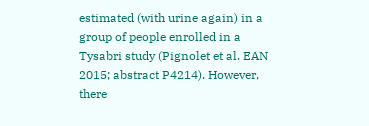estimated (with urine again) in a group of people enrolled in a Tysabri study (Pignolet et al. EAN 2015; abstract P4214). However, there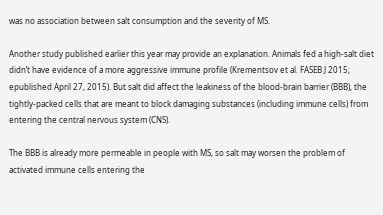was no association between salt consumption and the severity of MS.

Another study published earlier this year may provide an explanation. Animals fed a high-salt diet didn’t have evidence of a more aggressive immune profile (Krementsov et al. FASEB J 2015; epublished April 27, 2015). But salt did affect the leakiness of the blood-brain barrier (BBB), the tightly-packed cells that are meant to block damaging substances (including immune cells) from entering the central nervous system (CNS).

The BBB is already more permeable in people with MS, so salt may worsen the problem of activated immune cells entering the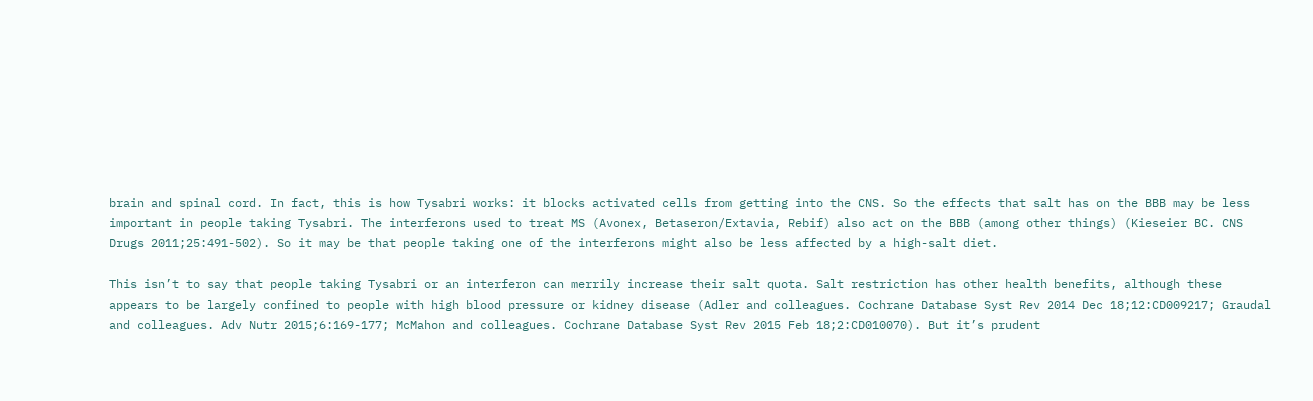brain and spinal cord. In fact, this is how Tysabri works: it blocks activated cells from getting into the CNS. So the effects that salt has on the BBB may be less important in people taking Tysabri. The interferons used to treat MS (Avonex, Betaseron/Extavia, Rebif) also act on the BBB (among other things) (Kieseier BC. CNS Drugs 2011;25:491-502). So it may be that people taking one of the interferons might also be less affected by a high-salt diet.

This isn’t to say that people taking Tysabri or an interferon can merrily increase their salt quota. Salt restriction has other health benefits, although these appears to be largely confined to people with high blood pressure or kidney disease (Adler and colleagues. Cochrane Database Syst Rev 2014 Dec 18;12:CD009217; Graudal and colleagues. Adv Nutr 2015;6:169-177; McMahon and colleagues. Cochrane Database Syst Rev 2015 Feb 18;2:CD010070). But it’s prudent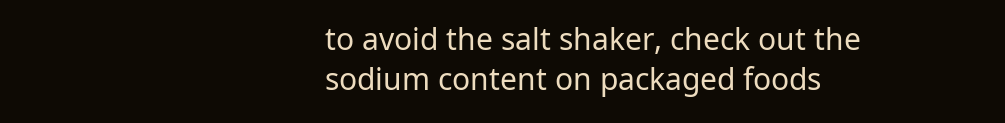to avoid the salt shaker, check out the sodium content on packaged foods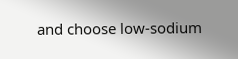and choose low-sodium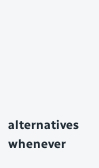alternatives whenever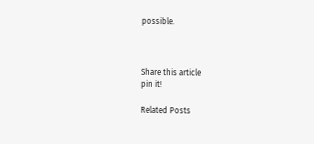possible.



Share this article
pin it!

Related Posts